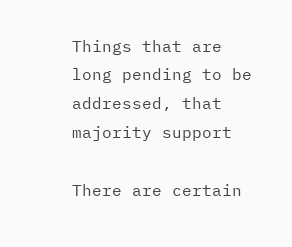Things that are long pending to be addressed, that majority support

There are certain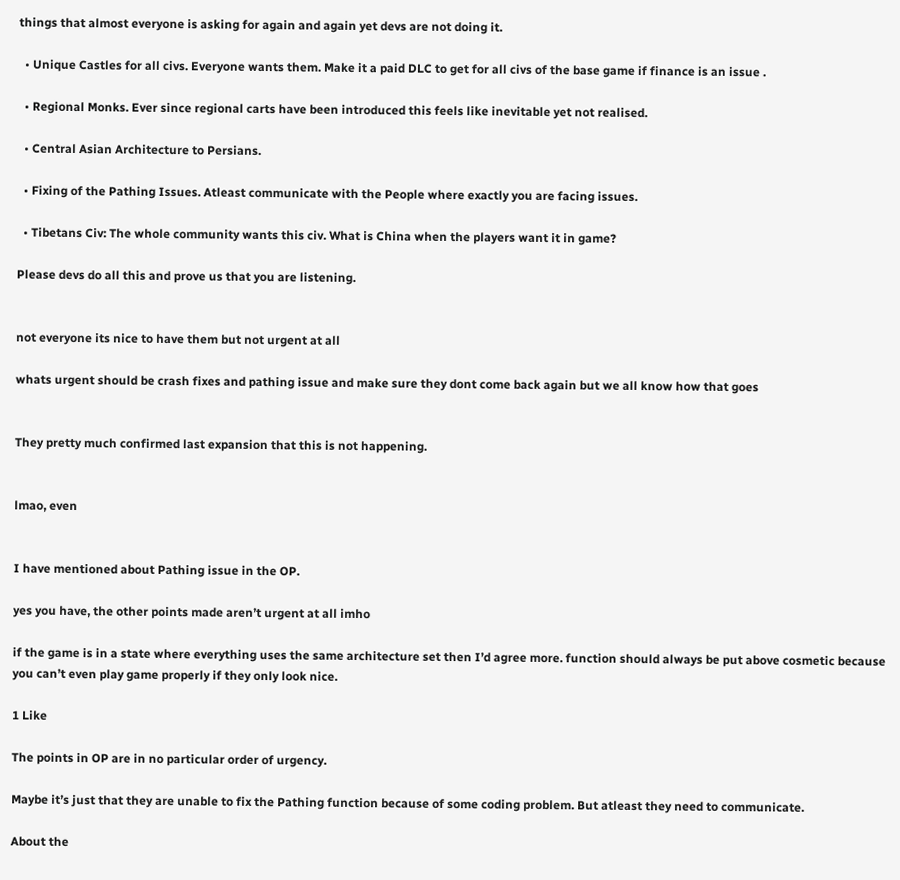things that almost everyone is asking for again and again yet devs are not doing it.

  • Unique Castles for all civs. Everyone wants them. Make it a paid DLC to get for all civs of the base game if finance is an issue .

  • Regional Monks. Ever since regional carts have been introduced this feels like inevitable yet not realised.

  • Central Asian Architecture to Persians.

  • Fixing of the Pathing Issues. Atleast communicate with the People where exactly you are facing issues.

  • Tibetans Civ: The whole community wants this civ. What is China when the players want it in game?

Please devs do all this and prove us that you are listening.


not everyone its nice to have them but not urgent at all

whats urgent should be crash fixes and pathing issue and make sure they dont come back again but we all know how that goes


They pretty much confirmed last expansion that this is not happening.


lmao, even


I have mentioned about Pathing issue in the OP.

yes you have, the other points made aren’t urgent at all imho

if the game is in a state where everything uses the same architecture set then I’d agree more. function should always be put above cosmetic because you can’t even play game properly if they only look nice.

1 Like

The points in OP are in no particular order of urgency.

Maybe it’s just that they are unable to fix the Pathing function because of some coding problem. But atleast they need to communicate.

About the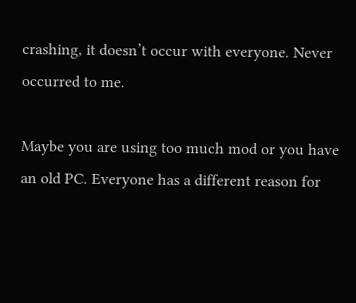crashing, it doesn’t occur with everyone. Never occurred to me.

Maybe you are using too much mod or you have an old PC. Everyone has a different reason for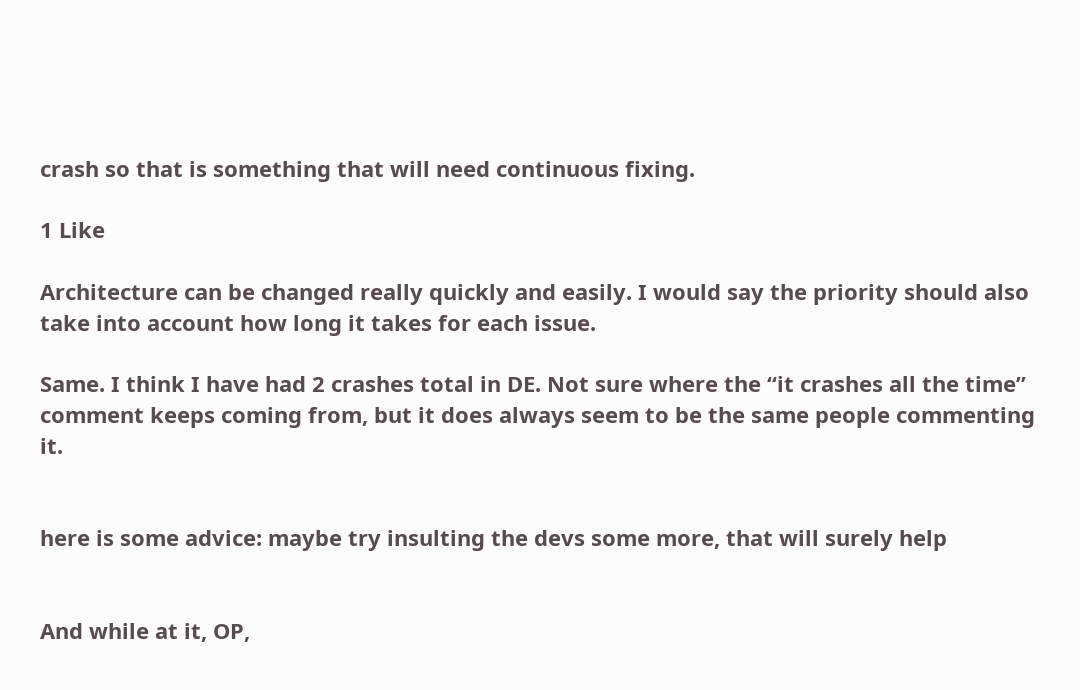crash so that is something that will need continuous fixing.

1 Like

Architecture can be changed really quickly and easily. I would say the priority should also take into account how long it takes for each issue.

Same. I think I have had 2 crashes total in DE. Not sure where the “it crashes all the time” comment keeps coming from, but it does always seem to be the same people commenting it.


here is some advice: maybe try insulting the devs some more, that will surely help


And while at it, OP,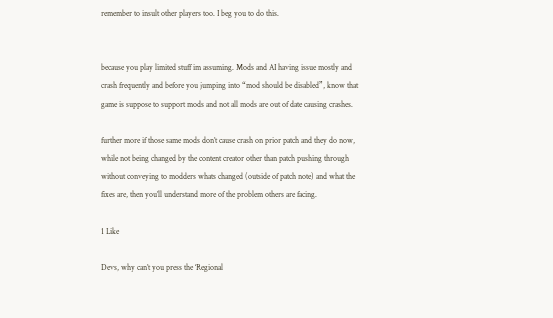remember to insult other players too. I beg you to do this.


because you play limited stuff im assuming. Mods and AI having issue mostly and crash frequently and before you jumping into “mod should be disabled”, know that game is suppose to support mods and not all mods are out of date causing crashes.

further more if those same mods don’t cause crash on prior patch and they do now, while not being changed by the content creator other than patch pushing through without conveying to modders whats changed (outside of patch note) and what the fixes are, then you’ll understand more of the problem others are facing.

1 Like

Devs, why can’t you press the ‘Regional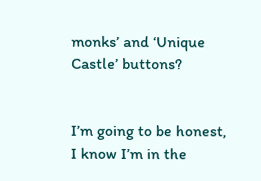monks’ and ‘Unique Castle’ buttons?


I’m going to be honest, I know I’m in the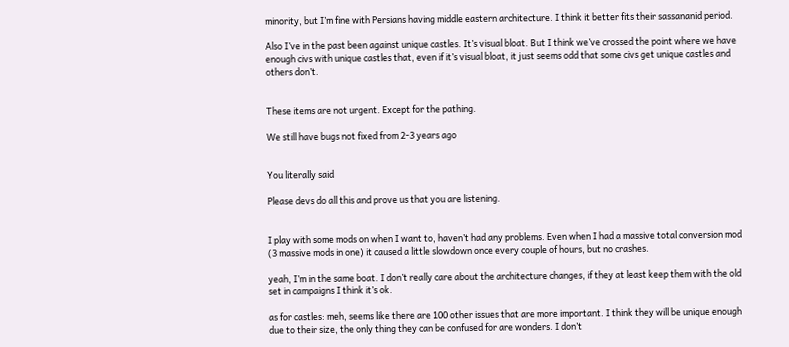minority, but I’m fine with Persians having middle eastern architecture. I think it better fits their sassananid period.

Also I’ve in the past been against unique castles. It’s visual bloat. But I think we’ve crossed the point where we have enough civs with unique castles that, even if it’s visual bloat, it just seems odd that some civs get unique castles and others don’t.


These items are not urgent. Except for the pathing.

We still have bugs not fixed from 2-3 years ago


You literally said

Please devs do all this and prove us that you are listening.


I play with some mods on when I want to, haven’t had any problems. Even when I had a massive total conversion mod (3 massive mods in one) it caused a little slowdown once every couple of hours, but no crashes.

yeah, I’m in the same boat. I don’t really care about the architecture changes, if they at least keep them with the old set in campaigns I think it’s ok.

as for castles: meh, seems like there are 100 other issues that are more important. I think they will be unique enough due to their size, the only thing they can be confused for are wonders. I don’t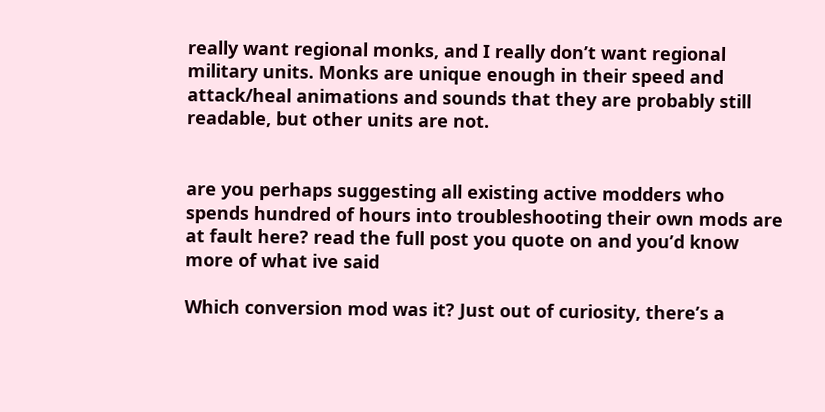really want regional monks, and I really don’t want regional military units. Monks are unique enough in their speed and attack/heal animations and sounds that they are probably still readable, but other units are not.


are you perhaps suggesting all existing active modders who spends hundred of hours into troubleshooting their own mods are at fault here? read the full post you quote on and you’d know more of what ive said

Which conversion mod was it? Just out of curiosity, there’s a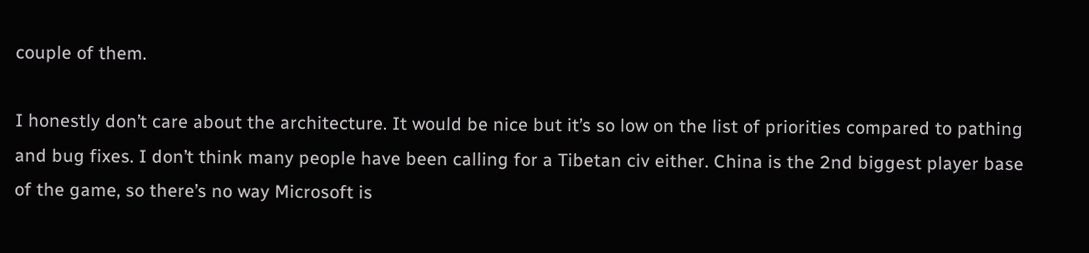couple of them.

I honestly don’t care about the architecture. It would be nice but it’s so low on the list of priorities compared to pathing and bug fixes. I don’t think many people have been calling for a Tibetan civ either. China is the 2nd biggest player base of the game, so there’s no way Microsoft is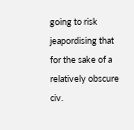going to risk jeapordising that for the sake of a relatively obscure civ.